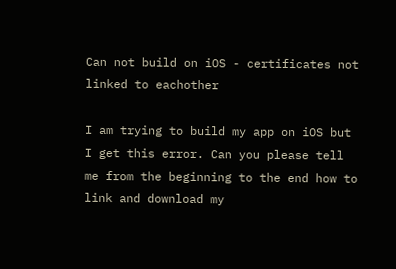Can not build on iOS - certificates not linked to eachother

I am trying to build my app on iOS but I get this error. Can you please tell me from the beginning to the end how to link and download my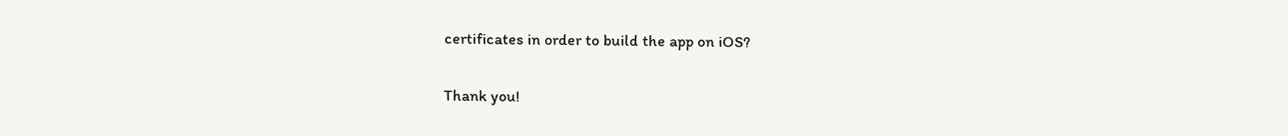certificates in order to build the app on iOS?

Thank you!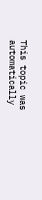This topic was automatically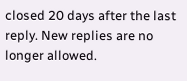closed 20 days after the last reply. New replies are no longer allowed.